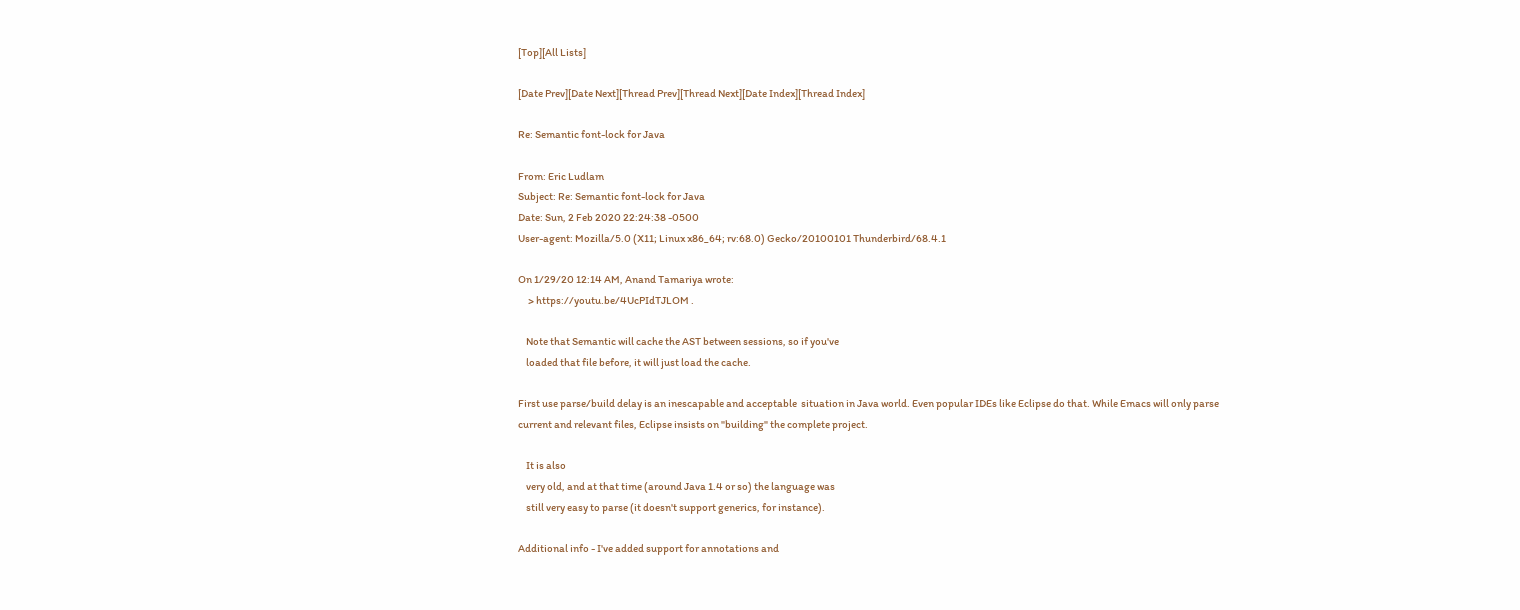[Top][All Lists]

[Date Prev][Date Next][Thread Prev][Thread Next][Date Index][Thread Index]

Re: Semantic font-lock for Java

From: Eric Ludlam
Subject: Re: Semantic font-lock for Java
Date: Sun, 2 Feb 2020 22:24:38 -0500
User-agent: Mozilla/5.0 (X11; Linux x86_64; rv:68.0) Gecko/20100101 Thunderbird/68.4.1

On 1/29/20 12:14 AM, Anand Tamariya wrote:
     > https://youtu.be/4UcPIdTJLOM .

    Note that Semantic will cache the AST between sessions, so if you've
    loaded that file before, it will just load the cache.

First use parse/build delay is an inescapable and acceptable  situation in Java world. Even popular IDEs like Eclipse do that. While Emacs will only parse current and relevant files, Eclipse insists on "building" the complete project.

    It is also
    very old, and at that time (around Java 1.4 or so) the language was
    still very easy to parse (it doesn't support generics, for instance).

Additional info - I've added support for annotations and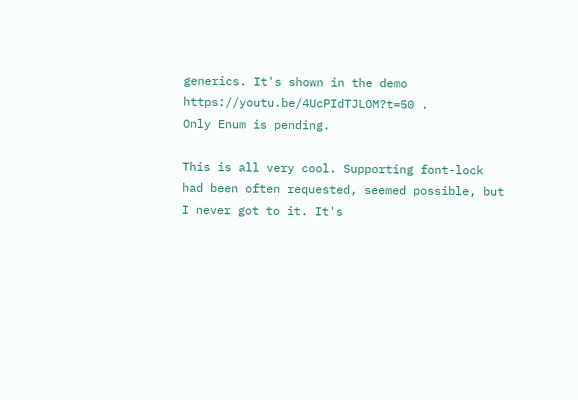generics. It's shown in the demo https://youtu.be/4UcPIdTJLOM?t=50 .
Only Enum is pending.

This is all very cool. Supporting font-lock had been often requested, seemed possible, but I never got to it. It's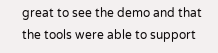great to see the demo and that the tools were able to support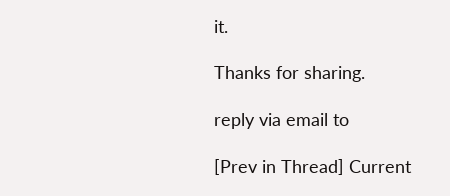it.

Thanks for sharing.

reply via email to

[Prev in Thread] Current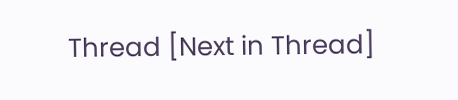Thread [Next in Thread]